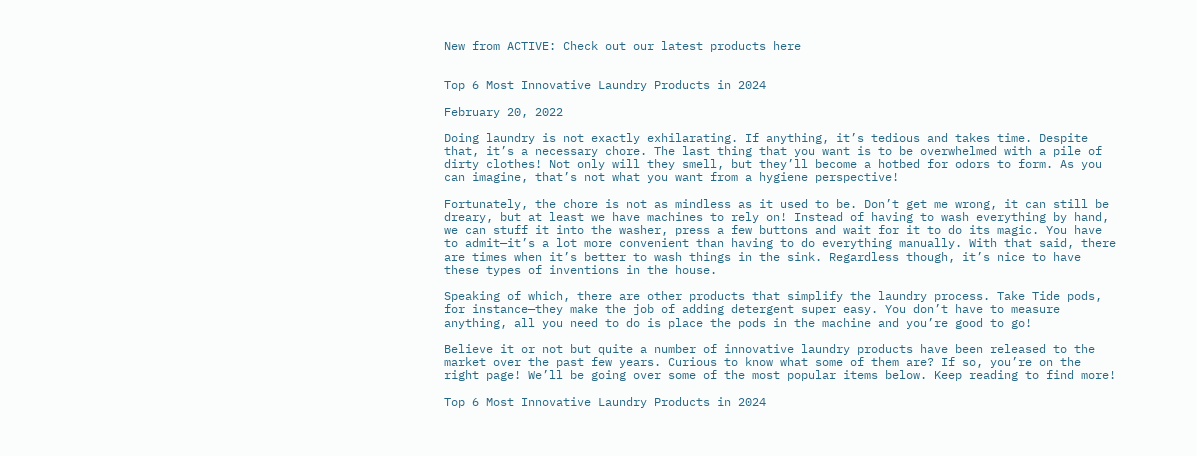New from ACTIVE: Check out our latest products here


Top 6 Most Innovative Laundry Products in 2024

February 20, 2022

Doing laundry is not exactly exhilarating. If anything, it’s tedious and takes time. Despite that, it’s a necessary chore. The last thing that you want is to be overwhelmed with a pile of dirty clothes! Not only will they smell, but they’ll become a hotbed for odors to form. As you can imagine, that’s not what you want from a hygiene perspective!

Fortunately, the chore is not as mindless as it used to be. Don’t get me wrong, it can still be dreary, but at least we have machines to rely on! Instead of having to wash everything by hand, we can stuff it into the washer, press a few buttons and wait for it to do its magic. You have to admit—it’s a lot more convenient than having to do everything manually. With that said, there are times when it’s better to wash things in the sink. Regardless though, it’s nice to have these types of inventions in the house.

Speaking of which, there are other products that simplify the laundry process. Take Tide pods, for instance—they make the job of adding detergent super easy. You don’t have to measure anything, all you need to do is place the pods in the machine and you’re good to go!

Believe it or not but quite a number of innovative laundry products have been released to the market over the past few years. Curious to know what some of them are? If so, you’re on the right page! We’ll be going over some of the most popular items below. Keep reading to find more!

Top 6 Most Innovative Laundry Products in 2024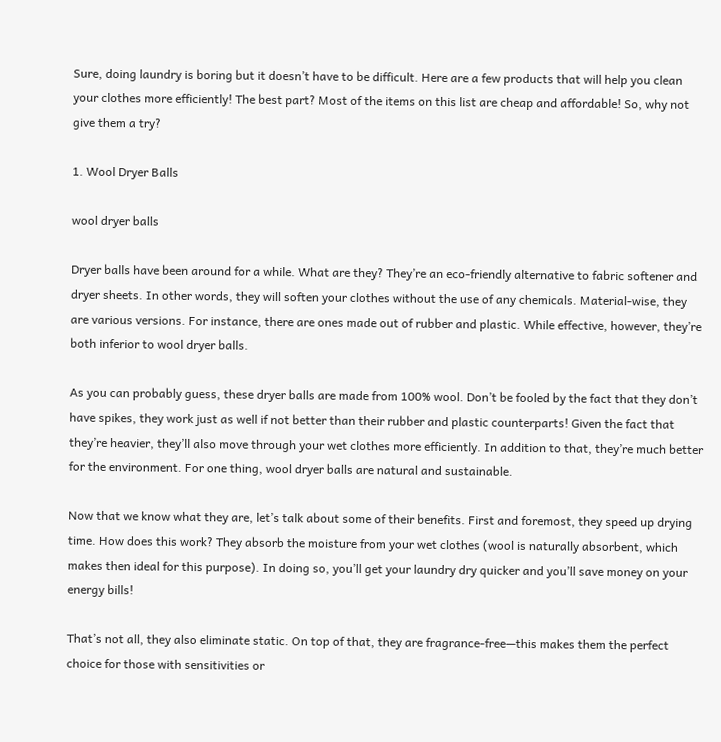Sure, doing laundry is boring but it doesn’t have to be difficult. Here are a few products that will help you clean your clothes more efficiently! The best part? Most of the items on this list are cheap and affordable! So, why not give them a try?

1. Wool Dryer Balls

wool dryer balls

Dryer balls have been around for a while. What are they? They’re an eco-friendly alternative to fabric softener and dryer sheets. In other words, they will soften your clothes without the use of any chemicals. Material-wise, they are various versions. For instance, there are ones made out of rubber and plastic. While effective, however, they’re both inferior to wool dryer balls.

As you can probably guess, these dryer balls are made from 100% wool. Don’t be fooled by the fact that they don’t have spikes, they work just as well if not better than their rubber and plastic counterparts! Given the fact that they’re heavier, they’ll also move through your wet clothes more efficiently. In addition to that, they’re much better for the environment. For one thing, wool dryer balls are natural and sustainable.

Now that we know what they are, let’s talk about some of their benefits. First and foremost, they speed up drying time. How does this work? They absorb the moisture from your wet clothes (wool is naturally absorbent, which makes then ideal for this purpose). In doing so, you’ll get your laundry dry quicker and you’ll save money on your energy bills!

That’s not all, they also eliminate static. On top of that, they are fragrance-free—this makes them the perfect choice for those with sensitivities or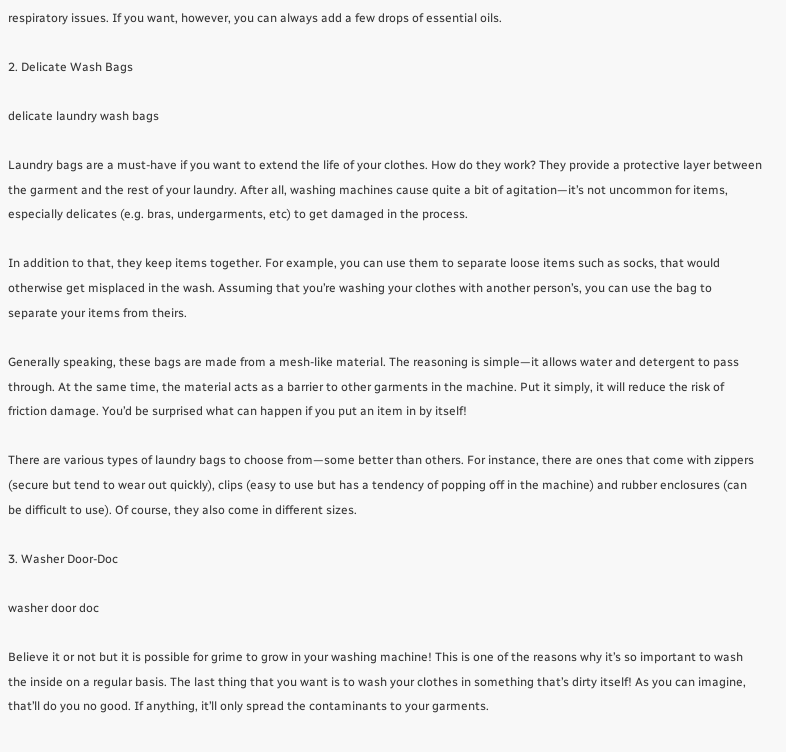respiratory issues. If you want, however, you can always add a few drops of essential oils.

2. Delicate Wash Bags

delicate laundry wash bags

Laundry bags are a must-have if you want to extend the life of your clothes. How do they work? They provide a protective layer between the garment and the rest of your laundry. After all, washing machines cause quite a bit of agitation—it’s not uncommon for items, especially delicates (e.g. bras, undergarments, etc) to get damaged in the process.

In addition to that, they keep items together. For example, you can use them to separate loose items such as socks, that would otherwise get misplaced in the wash. Assuming that you’re washing your clothes with another person’s, you can use the bag to separate your items from theirs.

Generally speaking, these bags are made from a mesh-like material. The reasoning is simple—it allows water and detergent to pass through. At the same time, the material acts as a barrier to other garments in the machine. Put it simply, it will reduce the risk of friction damage. You’d be surprised what can happen if you put an item in by itself!

There are various types of laundry bags to choose from—some better than others. For instance, there are ones that come with zippers (secure but tend to wear out quickly), clips (easy to use but has a tendency of popping off in the machine) and rubber enclosures (can be difficult to use). Of course, they also come in different sizes.

3. Washer Door-Doc

washer door doc

Believe it or not but it is possible for grime to grow in your washing machine! This is one of the reasons why it’s so important to wash the inside on a regular basis. The last thing that you want is to wash your clothes in something that’s dirty itself! As you can imagine, that’ll do you no good. If anything, it’ll only spread the contaminants to your garments.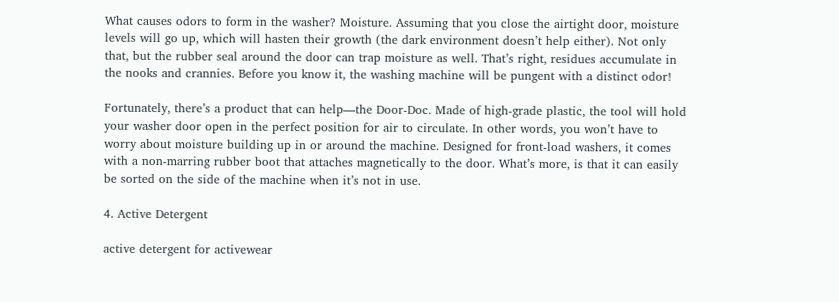What causes odors to form in the washer? Moisture. Assuming that you close the airtight door, moisture levels will go up, which will hasten their growth (the dark environment doesn’t help either). Not only that, but the rubber seal around the door can trap moisture as well. That’s right, residues accumulate in the nooks and crannies. Before you know it, the washing machine will be pungent with a distinct odor!

Fortunately, there’s a product that can help—the Door-Doc. Made of high-grade plastic, the tool will hold your washer door open in the perfect position for air to circulate. In other words, you won’t have to worry about moisture building up in or around the machine. Designed for front-load washers, it comes with a non-marring rubber boot that attaches magnetically to the door. What’s more, is that it can easily be sorted on the side of the machine when it’s not in use.

4. Active Detergent

active detergent for activewear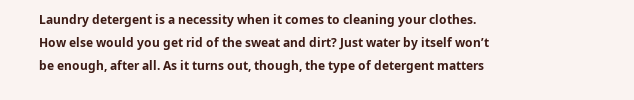Laundry detergent is a necessity when it comes to cleaning your clothes. How else would you get rid of the sweat and dirt? Just water by itself won’t be enough, after all. As it turns out, though, the type of detergent matters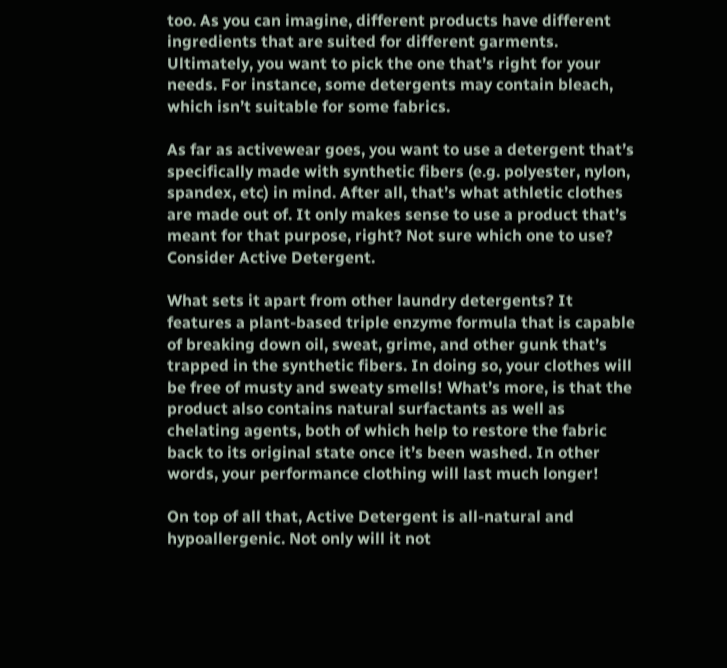too. As you can imagine, different products have different ingredients that are suited for different garments. Ultimately, you want to pick the one that’s right for your needs. For instance, some detergents may contain bleach, which isn’t suitable for some fabrics.

As far as activewear goes, you want to use a detergent that’s specifically made with synthetic fibers (e.g. polyester, nylon, spandex, etc) in mind. After all, that’s what athletic clothes are made out of. It only makes sense to use a product that’s meant for that purpose, right? Not sure which one to use? Consider Active Detergent.

What sets it apart from other laundry detergents? It features a plant-based triple enzyme formula that is capable of breaking down oil, sweat, grime, and other gunk that’s trapped in the synthetic fibers. In doing so, your clothes will be free of musty and sweaty smells! What’s more, is that the product also contains natural surfactants as well as chelating agents, both of which help to restore the fabric back to its original state once it’s been washed. In other words, your performance clothing will last much longer!

On top of all that, Active Detergent is all-natural and hypoallergenic. Not only will it not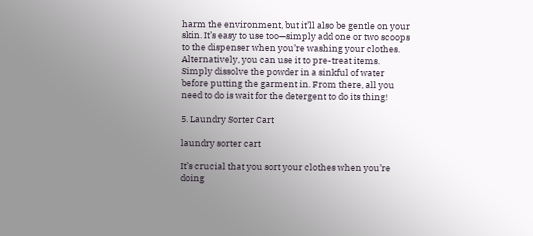harm the environment, but it’ll also be gentle on your skin. It’s easy to use too—simply add one or two scoops to the dispenser when you’re washing your clothes. Alternatively, you can use it to pre-treat items. Simply dissolve the powder in a sinkful of water before putting the garment in. From there, all you need to do is wait for the detergent to do its thing!

5. Laundry Sorter Cart

laundry sorter cart

It’s crucial that you sort your clothes when you’re doing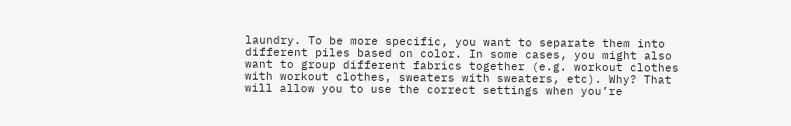laundry. To be more specific, you want to separate them into different piles based on color. In some cases, you might also want to group different fabrics together (e.g. workout clothes with workout clothes, sweaters with sweaters, etc). Why? That will allow you to use the correct settings when you’re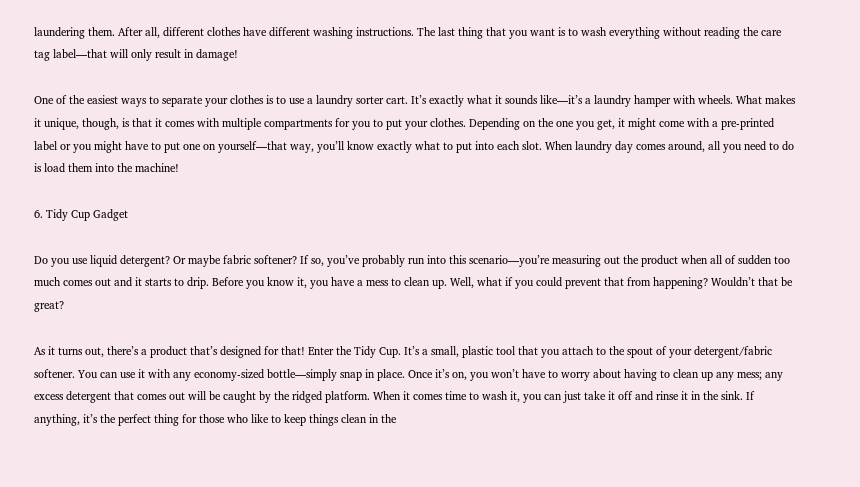laundering them. After all, different clothes have different washing instructions. The last thing that you want is to wash everything without reading the care tag label—that will only result in damage!

One of the easiest ways to separate your clothes is to use a laundry sorter cart. It’s exactly what it sounds like—it’s a laundry hamper with wheels. What makes it unique, though, is that it comes with multiple compartments for you to put your clothes. Depending on the one you get, it might come with a pre-printed label or you might have to put one on yourself—that way, you’ll know exactly what to put into each slot. When laundry day comes around, all you need to do is load them into the machine!

6. Tidy Cup Gadget

Do you use liquid detergent? Or maybe fabric softener? If so, you’ve probably run into this scenario—you’re measuring out the product when all of sudden too much comes out and it starts to drip. Before you know it, you have a mess to clean up. Well, what if you could prevent that from happening? Wouldn’t that be great?

As it turns out, there’s a product that’s designed for that! Enter the Tidy Cup. It’s a small, plastic tool that you attach to the spout of your detergent/fabric softener. You can use it with any economy-sized bottle—simply snap in place. Once it’s on, you won’t have to worry about having to clean up any mess; any excess detergent that comes out will be caught by the ridged platform. When it comes time to wash it, you can just take it off and rinse it in the sink. If anything, it’s the perfect thing for those who like to keep things clean in the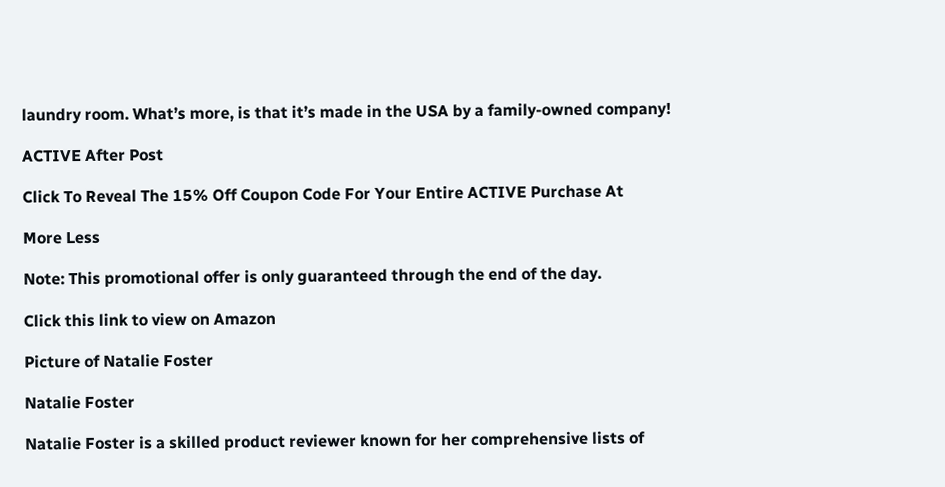laundry room. What’s more, is that it’s made in the USA by a family-owned company!

ACTIVE After Post

Click To Reveal The 15% Off Coupon Code For Your Entire ACTIVE Purchase At

More Less

Note: This promotional offer is only guaranteed through the end of the day.

Click this link to view on Amazon

Picture of Natalie Foster

Natalie Foster

Natalie Foster is a skilled product reviewer known for her comprehensive lists of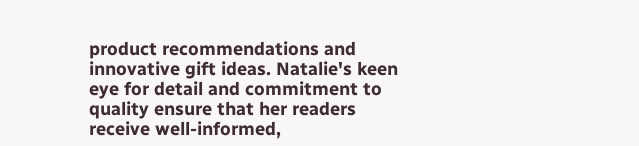product recommendations and innovative gift ideas. Natalie's keen eye for detail and commitment to quality ensure that her readers receive well-informed,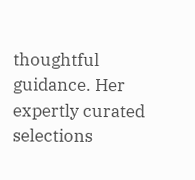thoughtful guidance. Her expertly curated selections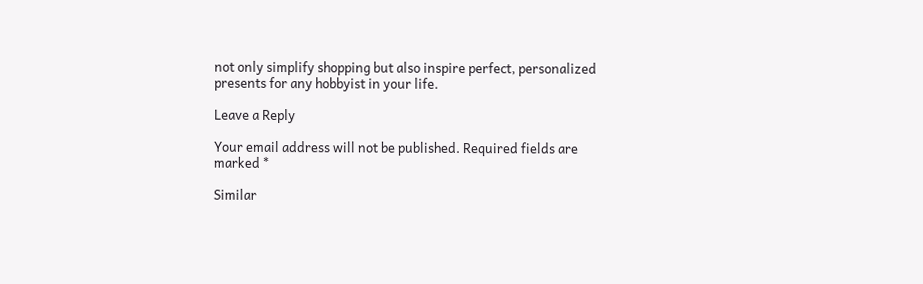not only simplify shopping but also inspire perfect, personalized presents for any hobbyist in your life.

Leave a Reply

Your email address will not be published. Required fields are marked *

Similar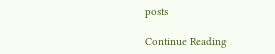posts

Continue Reading